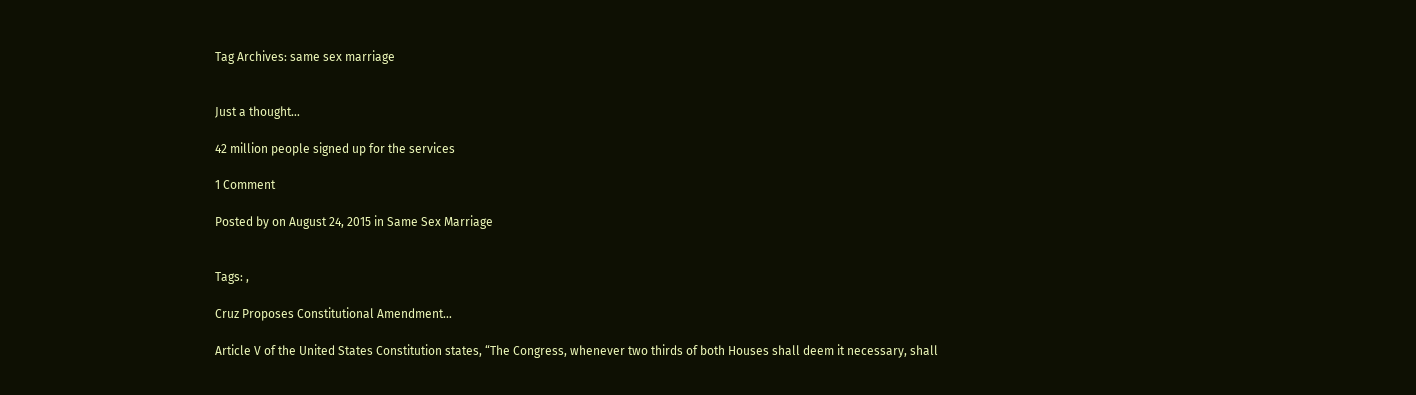Tag Archives: same sex marriage


Just a thought…

42 million people signed up for the services

1 Comment

Posted by on August 24, 2015 in Same Sex Marriage


Tags: ,

Cruz Proposes Constitutional Amendment…

Article V of the United States Constitution states, “The Congress, whenever two thirds of both Houses shall deem it necessary, shall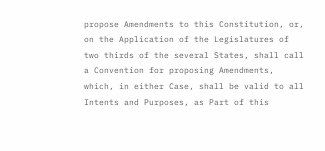propose Amendments to this Constitution, or, on the Application of the Legislatures of two thirds of the several States, shall call a Convention for proposing Amendments, which, in either Case, shall be valid to all Intents and Purposes, as Part of this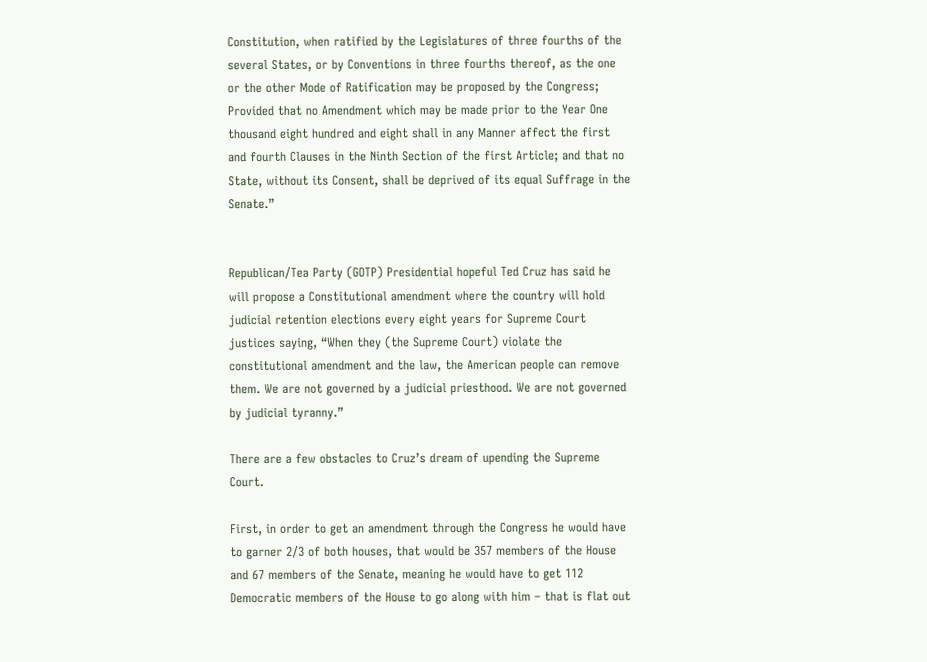Constitution, when ratified by the Legislatures of three fourths of the several States, or by Conventions in three fourths thereof, as the one or the other Mode of Ratification may be proposed by the Congress; Provided that no Amendment which may be made prior to the Year One thousand eight hundred and eight shall in any Manner affect the first and fourth Clauses in the Ninth Section of the first Article; and that no State, without its Consent, shall be deprived of its equal Suffrage in the Senate.”


Republican/Tea Party (GOTP) Presidential hopeful Ted Cruz has said he will propose a Constitutional amendment where the country will hold judicial retention elections every eight years for Supreme Court justices saying, “When they (the Supreme Court) violate the constitutional amendment and the law, the American people can remove them. We are not governed by a judicial priesthood. We are not governed by judicial tyranny.”

There are a few obstacles to Cruz’s dream of upending the Supreme Court.

First, in order to get an amendment through the Congress he would have to garner 2/3 of both houses, that would be 357 members of the House and 67 members of the Senate, meaning he would have to get 112 Democratic members of the House to go along with him – that is flat out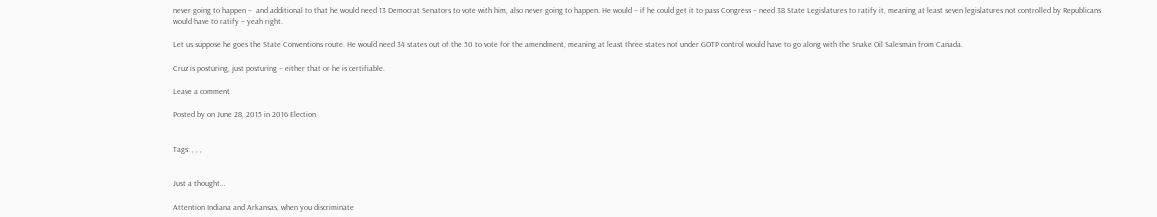never going to happen –  and additional to that he would need 13 Democrat Senators to vote with him, also never going to happen. He would – if he could get it to pass Congress – need 38 State Legislatures to ratify it, meaning at least seven legislatures not controlled by Republicans would have to ratify – yeah right.

Let us suppose he goes the State Conventions route. He would need 34 states out of the 50 to vote for the amendment, meaning at least three states not under GOTP control would have to go along with the Snake Oil Salesman from Canada.

Cruz is posturing, just posturing – either that or he is certifiable.

Leave a comment

Posted by on June 28, 2015 in 2016 Election


Tags: , , ,


Just a thought…

Attention Indiana and Arkansas, when you discriminate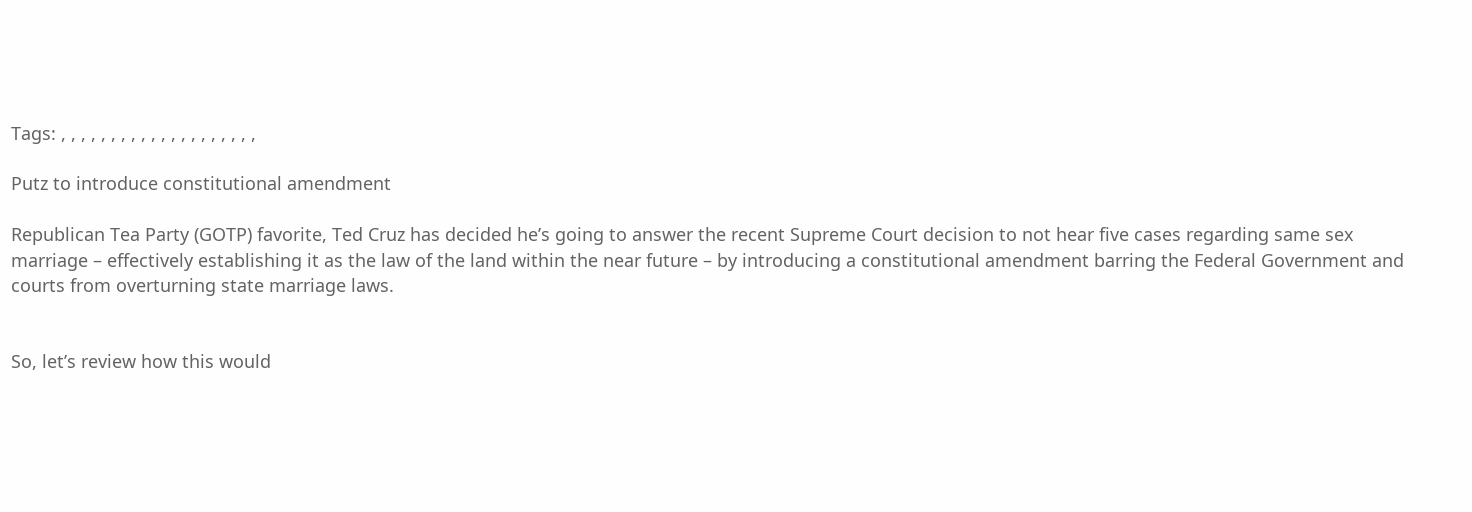Tags: , , , , , , , , , , , , , , , , , , , ,

Putz to introduce constitutional amendment

Republican Tea Party (GOTP) favorite, Ted Cruz has decided he’s going to answer the recent Supreme Court decision to not hear five cases regarding same sex marriage – effectively establishing it as the law of the land within the near future – by introducing a constitutional amendment barring the Federal Government and courts from overturning state marriage laws.


So, let’s review how this would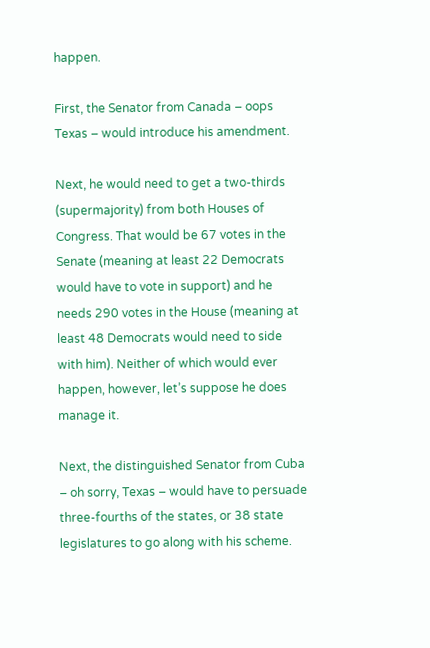happen.

First, the Senator from Canada – oops Texas – would introduce his amendment.

Next, he would need to get a two-thirds (supermajority) from both Houses of Congress. That would be 67 votes in the Senate (meaning at least 22 Democrats would have to vote in support) and he needs 290 votes in the House (meaning at least 48 Democrats would need to side with him). Neither of which would ever happen, however, let’s suppose he does manage it.

Next, the distinguished Senator from Cuba – oh sorry, Texas – would have to persuade three-fourths of the states, or 38 state legislatures to go along with his scheme.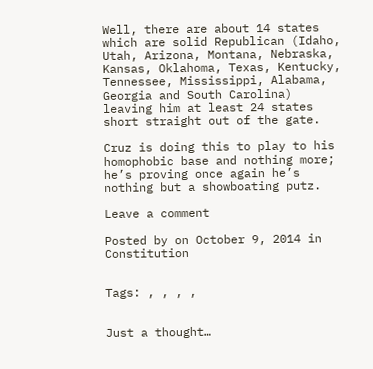Well, there are about 14 states which are solid Republican (Idaho, Utah, Arizona, Montana, Nebraska, Kansas, Oklahoma, Texas, Kentucky, Tennessee, Mississippi, Alabama, Georgia and South Carolina) leaving him at least 24 states short straight out of the gate.

Cruz is doing this to play to his homophobic base and nothing more; he’s proving once again he’s nothing but a showboating putz.

Leave a comment

Posted by on October 9, 2014 in Constitution


Tags: , , , ,


Just a thought…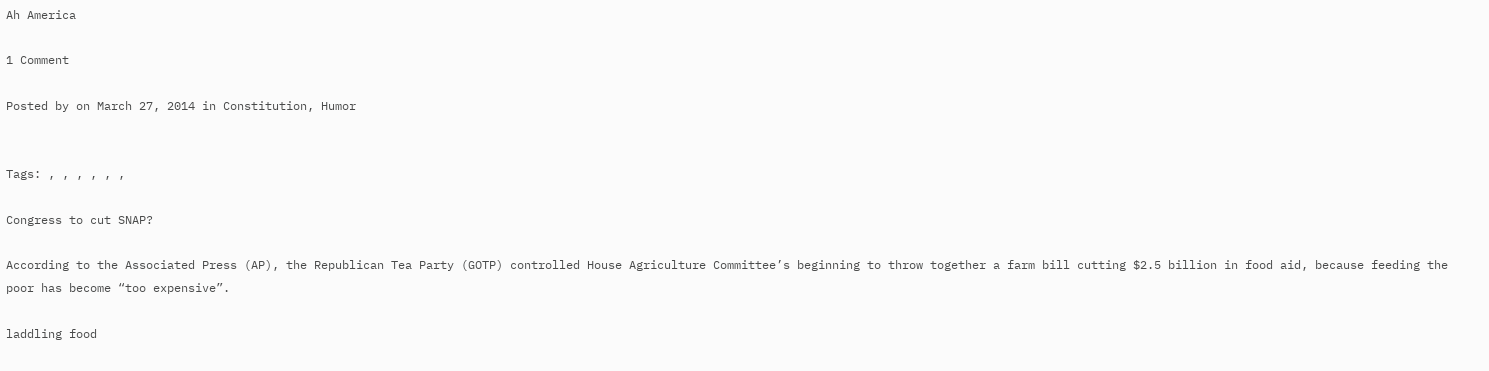Ah America

1 Comment

Posted by on March 27, 2014 in Constitution, Humor


Tags: , , , , , ,

Congress to cut SNAP?

According to the Associated Press (AP), the Republican Tea Party (GOTP) controlled House Agriculture Committee’s beginning to throw together a farm bill cutting $2.5 billion in food aid, because feeding the poor has become “too expensive”.

laddling food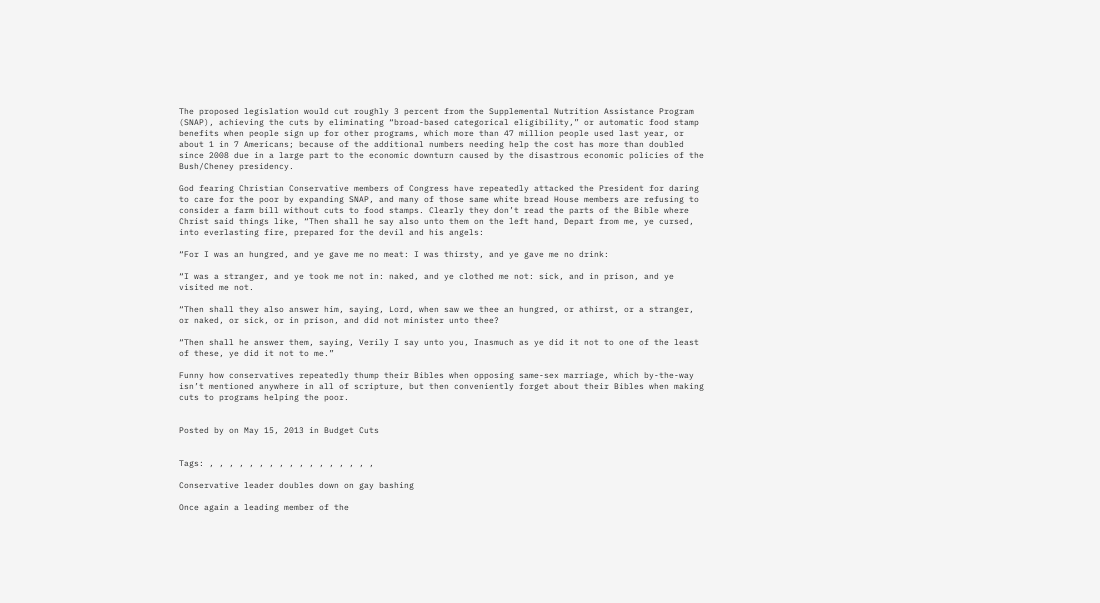The proposed legislation would cut roughly 3 percent from the Supplemental Nutrition Assistance Program (SNAP), achieving the cuts by eliminating “broad-based categorical eligibility,” or automatic food stamp benefits when people sign up for other programs, which more than 47 million people used last year, or about 1 in 7 Americans; because of the additional numbers needing help the cost has more than doubled since 2008 due in a large part to the economic downturn caused by the disastrous economic policies of the Bush/Cheney presidency.

God fearing Christian Conservative members of Congress have repeatedly attacked the President for daring to care for the poor by expanding SNAP, and many of those same white bread House members are refusing to consider a farm bill without cuts to food stamps. Clearly they don’t read the parts of the Bible where Christ said things like, “Then shall he say also unto them on the left hand, Depart from me, ye cursed, into everlasting fire, prepared for the devil and his angels:

“For I was an hungred, and ye gave me no meat: I was thirsty, and ye gave me no drink:

“I was a stranger, and ye took me not in: naked, and ye clothed me not: sick, and in prison, and ye visited me not.

“Then shall they also answer him, saying, Lord, when saw we thee an hungred, or athirst, or a stranger, or naked, or sick, or in prison, and did not minister unto thee?

“Then shall he answer them, saying, Verily I say unto you, Inasmuch as ye did it not to one of the least of these, ye did it not to me.”

Funny how conservatives repeatedly thump their Bibles when opposing same-sex marriage, which by-the-way isn’t mentioned anywhere in all of scripture, but then conveniently forget about their Bibles when making cuts to programs helping the poor.


Posted by on May 15, 2013 in Budget Cuts


Tags: , , , , , , , , , , , , , , , , ,

Conservative leader doubles down on gay bashing

Once again a leading member of the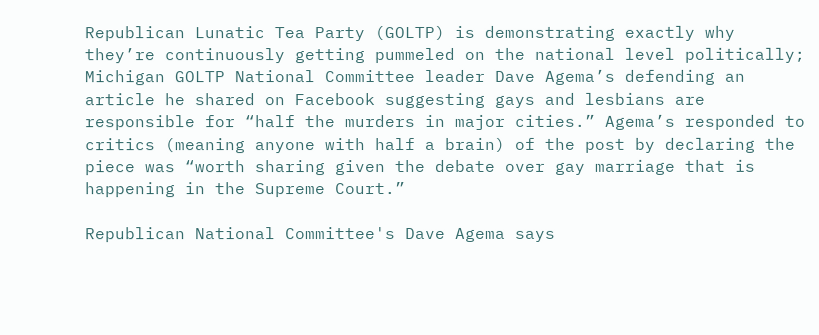Republican Lunatic Tea Party (GOLTP) is demonstrating exactly why they’re continuously getting pummeled on the national level politically; Michigan GOLTP National Committee leader Dave Agema’s defending an article he shared on Facebook suggesting gays and lesbians are responsible for “half the murders in major cities.” Agema’s responded to critics (meaning anyone with half a brain) of the post by declaring the piece was “worth sharing given the debate over gay marriage that is happening in the Supreme Court.”

Republican National Committee's Dave Agema says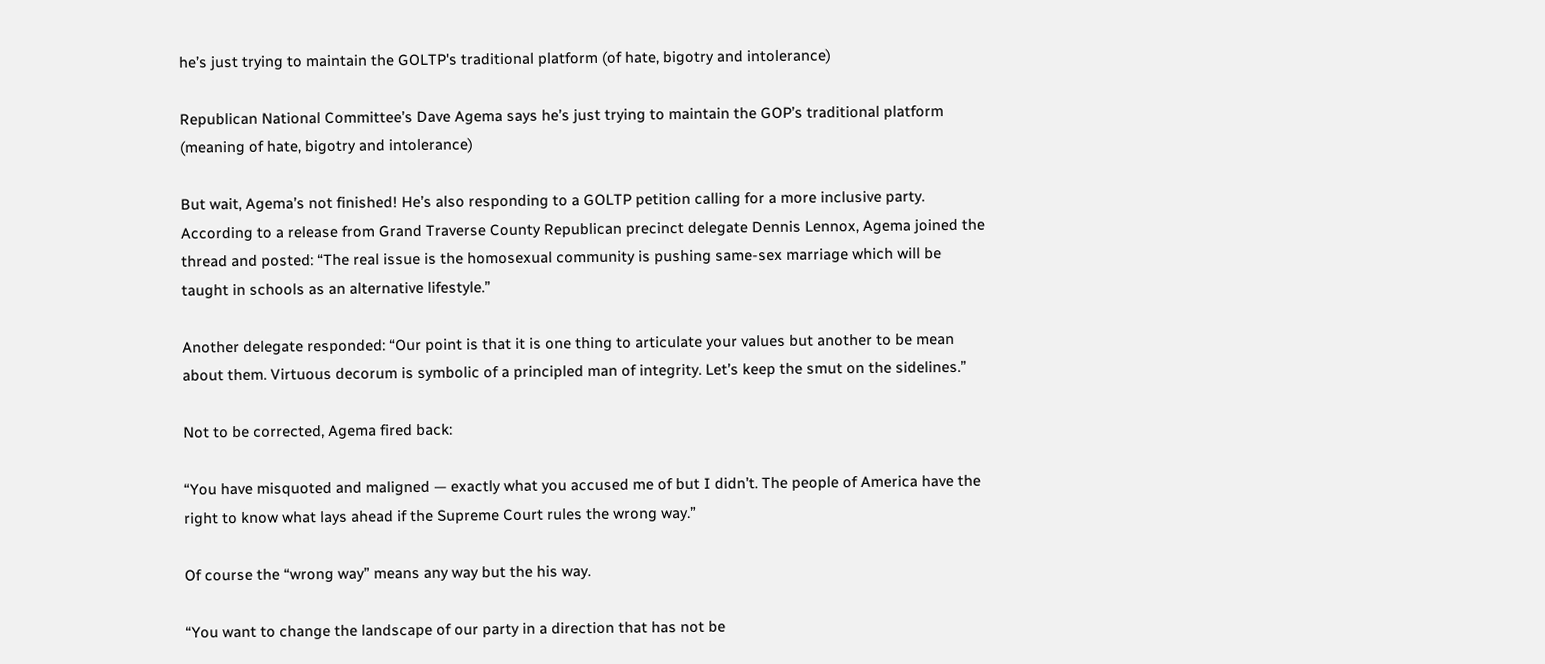he’s just trying to maintain the GOLTP's traditional platform (of hate, bigotry and intolerance)

Republican National Committee’s Dave Agema says he’s just trying to maintain the GOP’s traditional platform (meaning of hate, bigotry and intolerance)

But wait, Agema’s not finished! He’s also responding to a GOLTP petition calling for a more inclusive party. According to a release from Grand Traverse County Republican precinct delegate Dennis Lennox, Agema joined the thread and posted: “The real issue is the homosexual community is pushing same-sex marriage which will be taught in schools as an alternative lifestyle.”

Another delegate responded: “Our point is that it is one thing to articulate your values but another to be mean about them. Virtuous decorum is symbolic of a principled man of integrity. Let’s keep the smut on the sidelines.”

Not to be corrected, Agema fired back:

“You have misquoted and maligned — exactly what you accused me of but I didn’t. The people of America have the right to know what lays ahead if the Supreme Court rules the wrong way.”

Of course the “wrong way” means any way but the his way.

“You want to change the landscape of our party in a direction that has not be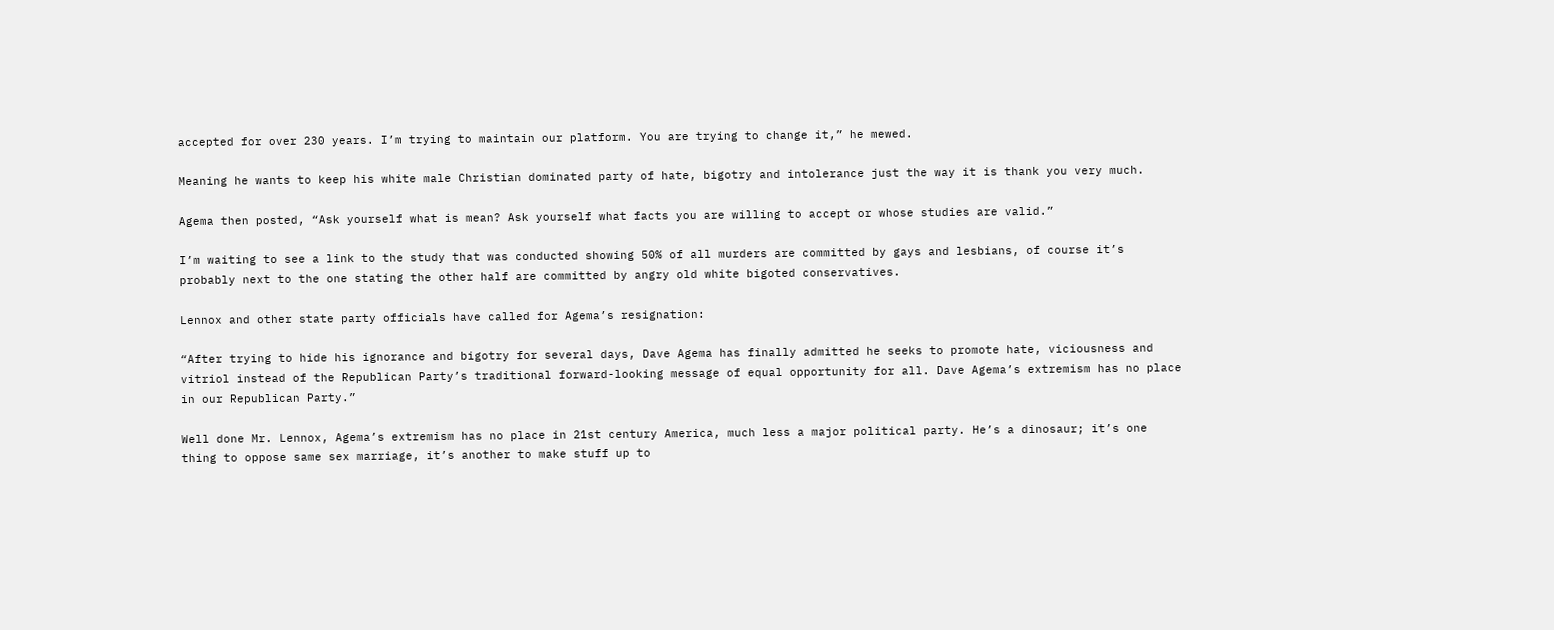accepted for over 230 years. I’m trying to maintain our platform. You are trying to change it,” he mewed.

Meaning he wants to keep his white male Christian dominated party of hate, bigotry and intolerance just the way it is thank you very much.

Agema then posted, “Ask yourself what is mean? Ask yourself what facts you are willing to accept or whose studies are valid.”

I’m waiting to see a link to the study that was conducted showing 50% of all murders are committed by gays and lesbians, of course it’s probably next to the one stating the other half are committed by angry old white bigoted conservatives.

Lennox and other state party officials have called for Agema’s resignation:

“After trying to hide his ignorance and bigotry for several days, Dave Agema has finally admitted he seeks to promote hate, viciousness and vitriol instead of the Republican Party’s traditional forward-looking message of equal opportunity for all. Dave Agema’s extremism has no place in our Republican Party.”

Well done Mr. Lennox, Agema’s extremism has no place in 21st century America, much less a major political party. He’s a dinosaur; it’s one thing to oppose same sex marriage, it’s another to make stuff up to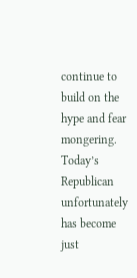continue to build on the hype and fear mongering. Today’s Republican unfortunately has become just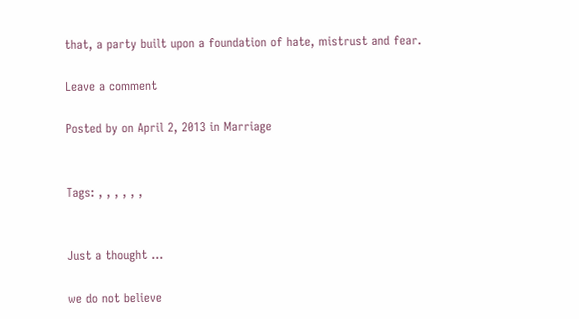that, a party built upon a foundation of hate, mistrust and fear.

Leave a comment

Posted by on April 2, 2013 in Marriage


Tags: , , , , , ,


Just a thought …

we do not believe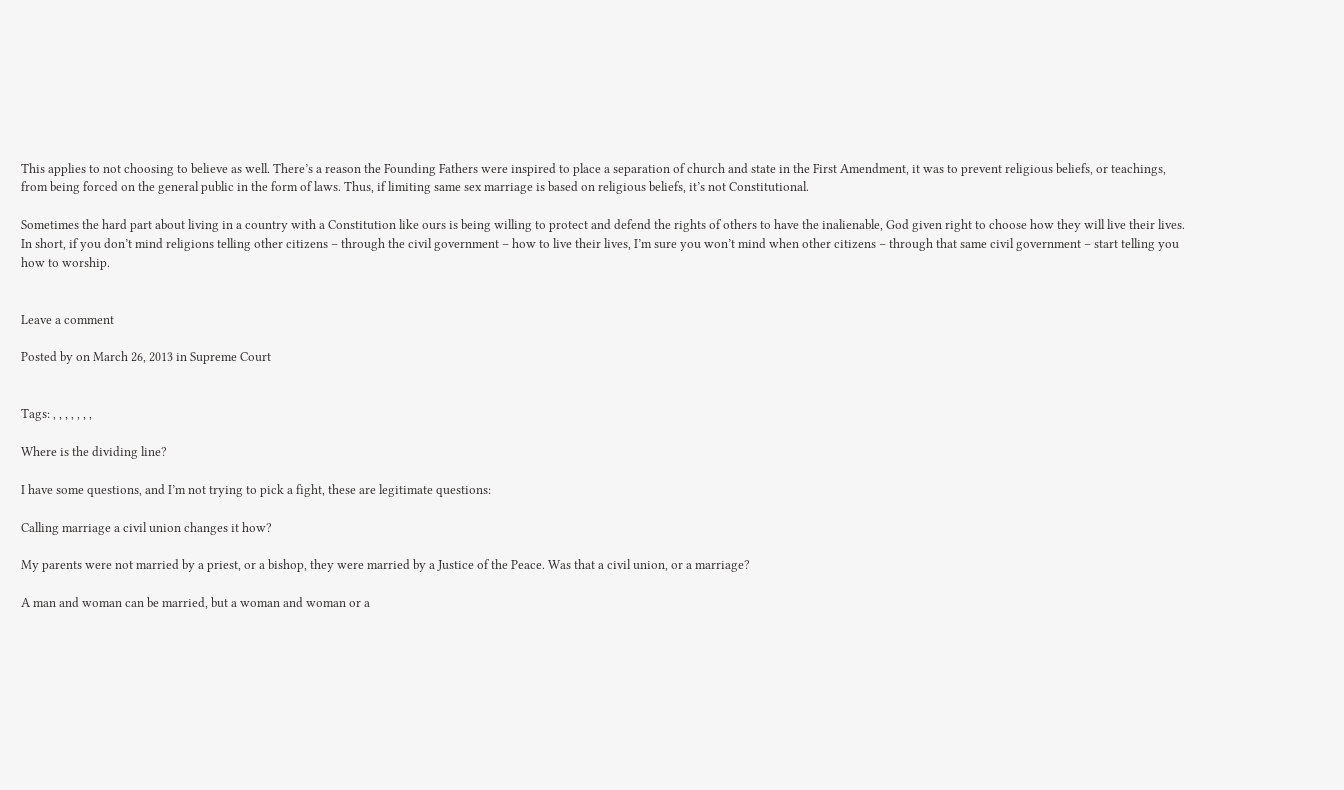This applies to not choosing to believe as well. There’s a reason the Founding Fathers were inspired to place a separation of church and state in the First Amendment, it was to prevent religious beliefs, or teachings, from being forced on the general public in the form of laws. Thus, if limiting same sex marriage is based on religious beliefs, it’s not Constitutional.

Sometimes the hard part about living in a country with a Constitution like ours is being willing to protect and defend the rights of others to have the inalienable, God given right to choose how they will live their lives. In short, if you don’t mind religions telling other citizens – through the civil government – how to live their lives, I’m sure you won’t mind when other citizens – through that same civil government – start telling you how to worship.


Leave a comment

Posted by on March 26, 2013 in Supreme Court


Tags: , , , , , , ,

Where is the dividing line?

I have some questions, and I’m not trying to pick a fight, these are legitimate questions:

Calling marriage a civil union changes it how?

My parents were not married by a priest, or a bishop, they were married by a Justice of the Peace. Was that a civil union, or a marriage?

A man and woman can be married, but a woman and woman or a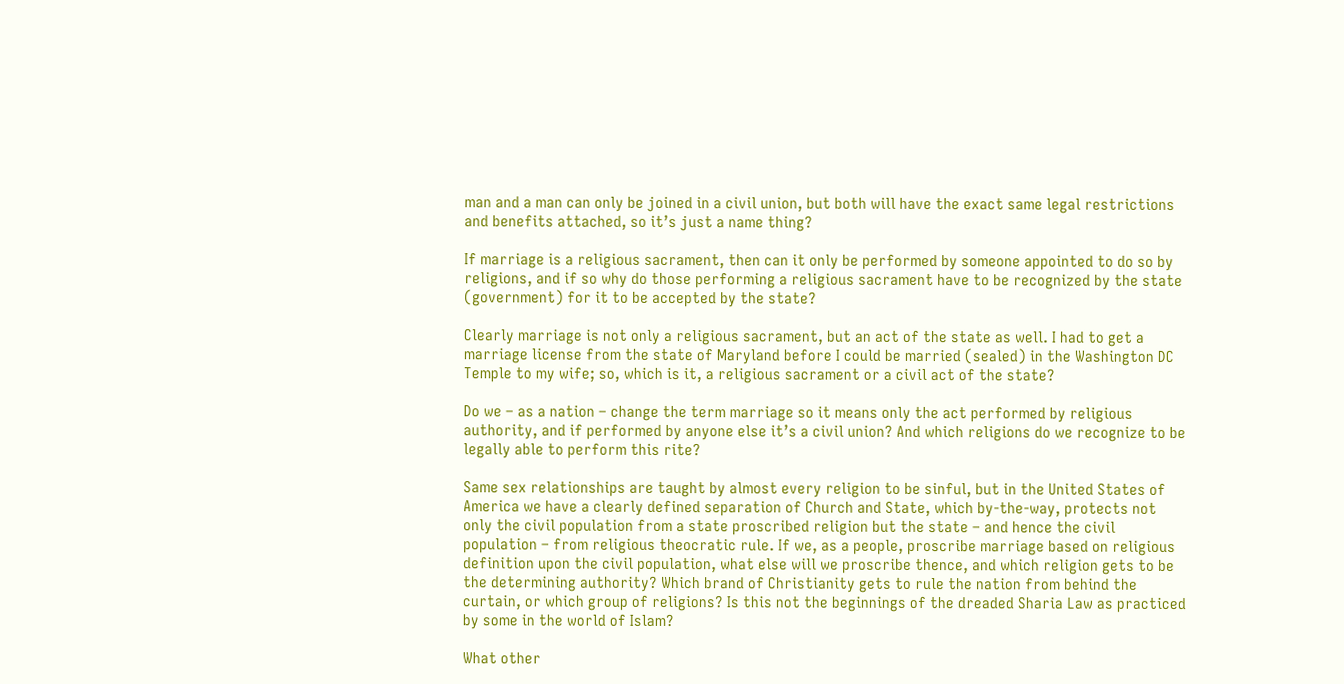man and a man can only be joined in a civil union, but both will have the exact same legal restrictions and benefits attached, so it’s just a name thing?

If marriage is a religious sacrament, then can it only be performed by someone appointed to do so by religions, and if so why do those performing a religious sacrament have to be recognized by the state (government) for it to be accepted by the state?

Clearly marriage is not only a religious sacrament, but an act of the state as well. I had to get a marriage license from the state of Maryland before I could be married (sealed) in the Washington DC Temple to my wife; so, which is it, a religious sacrament or a civil act of the state?

Do we – as a nation – change the term marriage so it means only the act performed by religious authority, and if performed by anyone else it’s a civil union? And which religions do we recognize to be legally able to perform this rite?

Same sex relationships are taught by almost every religion to be sinful, but in the United States of America we have a clearly defined separation of Church and State, which by-the-way, protects not only the civil population from a state proscribed religion but the state – and hence the civil population – from religious theocratic rule. If we, as a people, proscribe marriage based on religious definition upon the civil population, what else will we proscribe thence, and which religion gets to be the determining authority? Which brand of Christianity gets to rule the nation from behind the curtain, or which group of religions? Is this not the beginnings of the dreaded Sharia Law as practiced by some in the world of Islam?

What other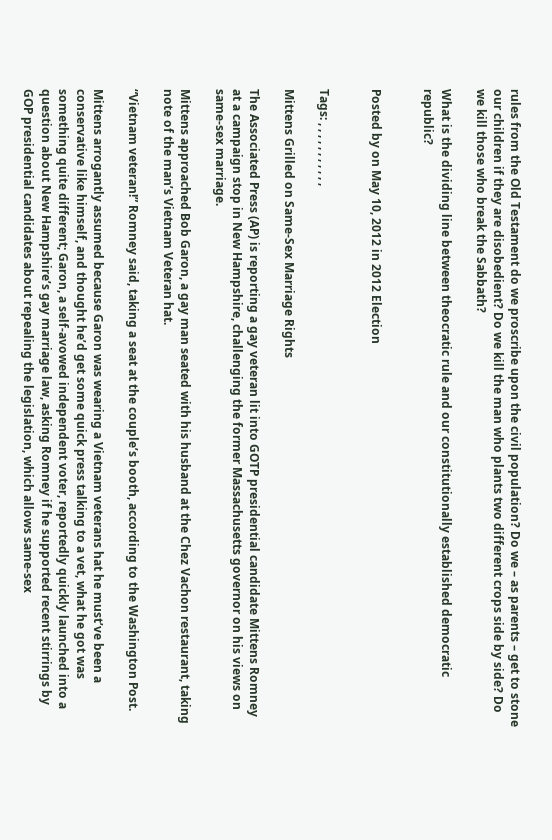rules from the Old Testament do we proscribe upon the civil population? Do we – as parents – get to stone our children if they are disobedient? Do we kill the man who plants two different crops side by side? Do we kill those who break the Sabbath?

What is the dividing line between theocratic rule and our constitutionally established democratic republic?


Posted by on May 10, 2012 in 2012 Election


Tags: , , , , , , , , , , ,

Mittens Grilled on Same-Sex Marriage Rights

The Associated Press (AP) is reporting a gay veteran lit into GOTP presidential candidate Mittens Romney at a campaign stop in New Hampshire, challenging the former Massachusetts governor on his views on same-sex marriage.

Mittens approached Bob Garon, a gay man seated with his husband at the Chez Vachon restaurant, taking note of the man’s Vietnam Veteran hat.

“Vietnam veteran!” Romney said, taking a seat at the couple’s booth, according to the Washington Post.

Mittens arrogantly assumed because Garon was wearing a Vietnam veterans hat he must’ve been a conservative like himself, and thought he’d get some quick press talking to a vet, what he got was something quite different; Garon, a self-avowed independent voter, reportedly quickly launched into a question about New Hampshire’s gay marriage law, asking Romney if he supported recent stirrings by GOP presidential candidates about repealing the legislation, which allows same-sex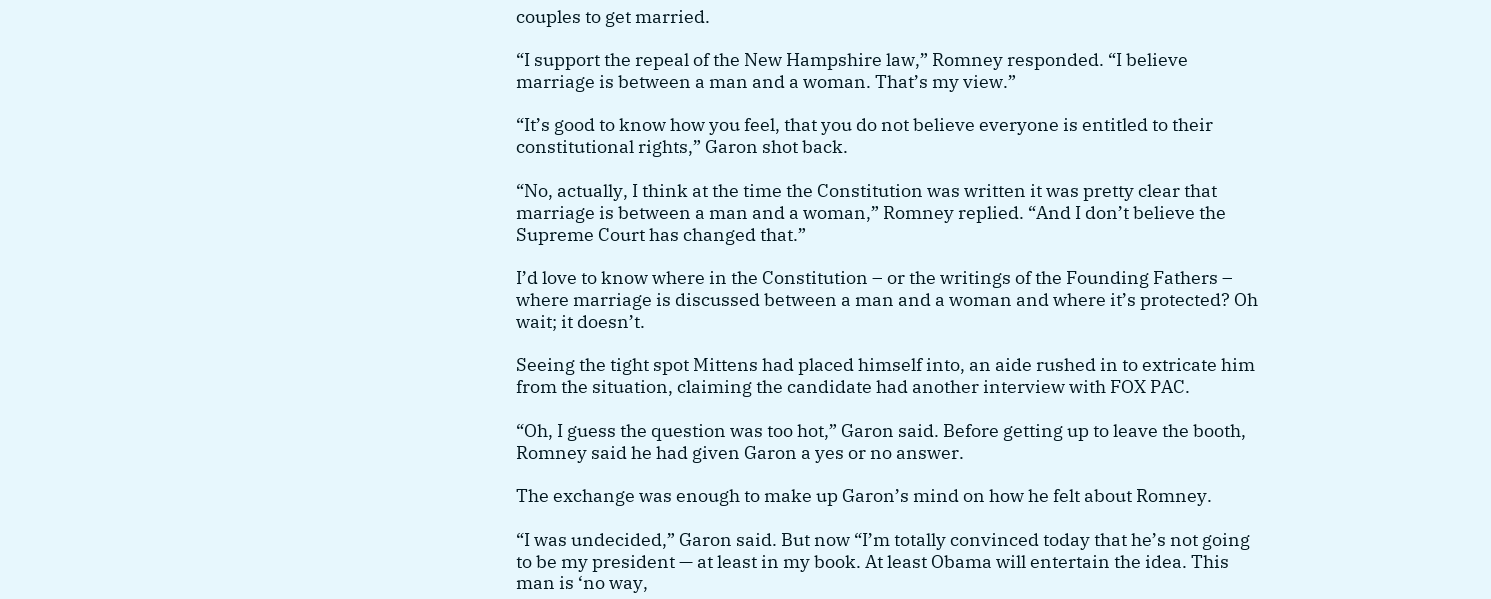couples to get married.

“I support the repeal of the New Hampshire law,” Romney responded. “I believe marriage is between a man and a woman. That’s my view.”

“It’s good to know how you feel, that you do not believe everyone is entitled to their constitutional rights,” Garon shot back.

“No, actually, I think at the time the Constitution was written it was pretty clear that marriage is between a man and a woman,” Romney replied. “And I don’t believe the Supreme Court has changed that.”

I’d love to know where in the Constitution – or the writings of the Founding Fathers – where marriage is discussed between a man and a woman and where it’s protected? Oh wait; it doesn’t.

Seeing the tight spot Mittens had placed himself into, an aide rushed in to extricate him from the situation, claiming the candidate had another interview with FOX PAC.

“Oh, I guess the question was too hot,” Garon said. Before getting up to leave the booth, Romney said he had given Garon a yes or no answer.

The exchange was enough to make up Garon’s mind on how he felt about Romney.

“I was undecided,” Garon said. But now “I’m totally convinced today that he’s not going to be my president — at least in my book. At least Obama will entertain the idea. This man is ‘no way,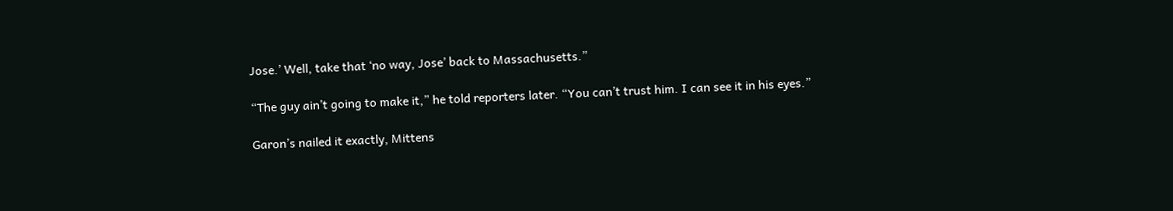Jose.’ Well, take that ‘no way, Jose’ back to Massachusetts.”

“The guy ain’t going to make it,” he told reporters later. “You can’t trust him. I can see it in his eyes.”

Garon’s nailed it exactly, Mittens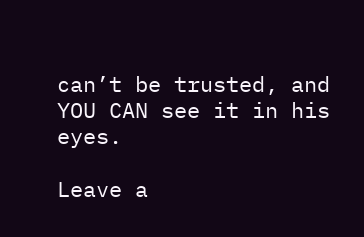can’t be trusted, and YOU CAN see it in his eyes.

Leave a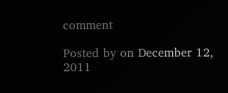comment

Posted by on December 12, 2011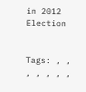in 2012 Election


Tags: , , , , , , ,